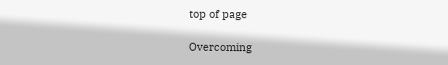top of page

Overcoming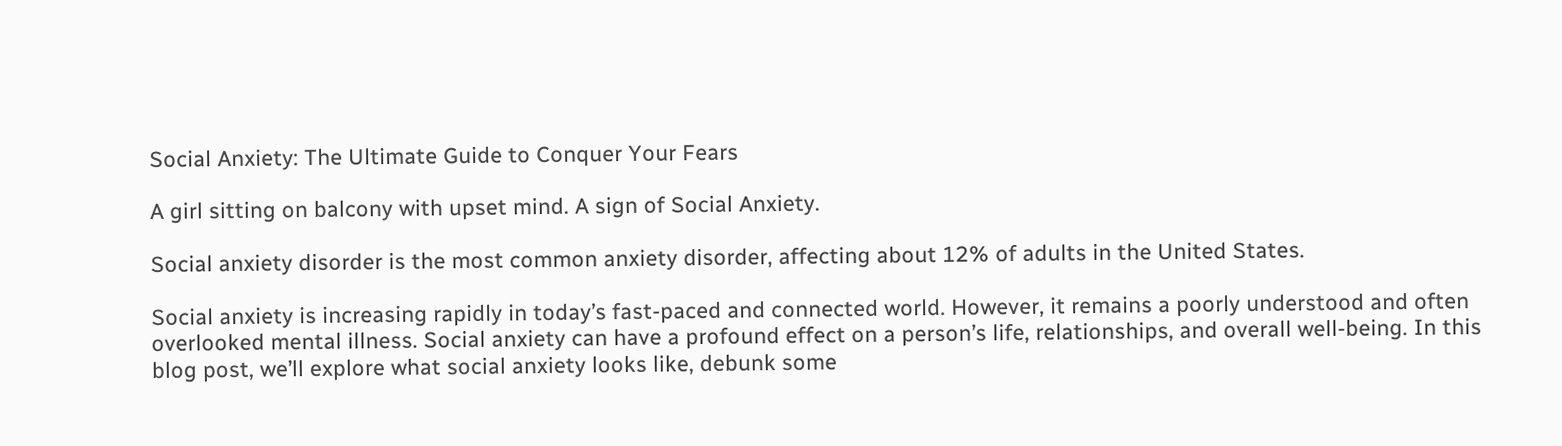Social Anxiety: The Ultimate Guide to Conquer Your Fears

A girl sitting on balcony with upset mind. A sign of Social Anxiety.

Social anxiety disorder is the most common anxiety disorder, affecting about 12% of adults in the United States.

Social anxiety is increasing rapidly in today’s fast-paced and connected world. However, it remains a poorly understood and often overlooked mental illness. Social anxiety can have a profound effect on a person’s life, relationships, and overall well-being. In this blog post, we’ll explore what social anxiety looks like, debunk some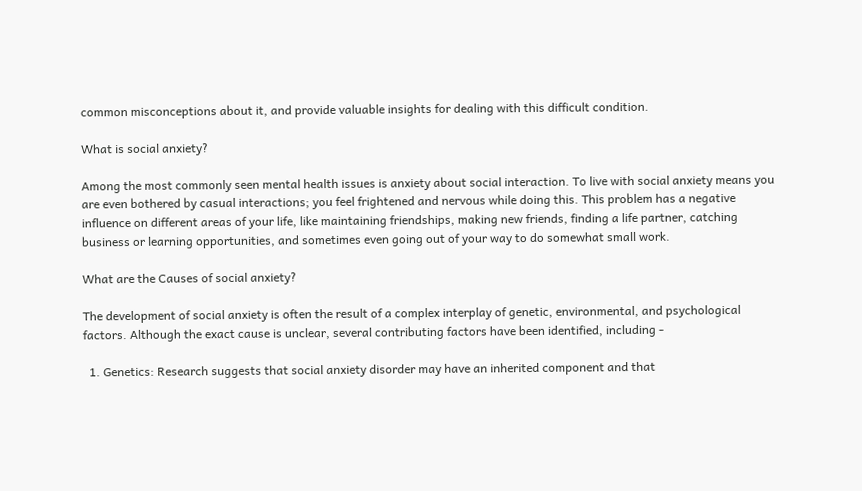common misconceptions about it, and provide valuable insights for dealing with this difficult condition.

What is social anxiety?

Among the most commonly seen mental health issues is anxiety about social interaction. To live with social anxiety means you are even bothered by casual interactions; you feel frightened and nervous while doing this. This problem has a negative influence on different areas of your life, like maintaining friendships, making new friends, finding a life partner, catching business or learning opportunities, and sometimes even going out of your way to do somewhat small work.

What are the Causes of social anxiety?

The development of social anxiety is often the result of a complex interplay of genetic, environmental, and psychological factors. Although the exact cause is unclear, several contributing factors have been identified, including -

  1. Genetics: Research suggests that social anxiety disorder may have an inherited component and that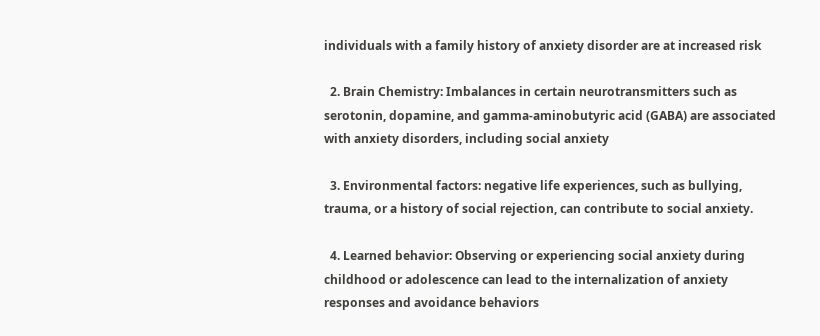individuals with a family history of anxiety disorder are at increased risk

  2. Brain Chemistry: Imbalances in certain neurotransmitters such as serotonin, dopamine, and gamma-aminobutyric acid (GABA) are associated with anxiety disorders, including social anxiety

  3. Environmental factors: negative life experiences, such as bullying, trauma, or a history of social rejection, can contribute to social anxiety.

  4. Learned behavior: Observing or experiencing social anxiety during childhood or adolescence can lead to the internalization of anxiety responses and avoidance behaviors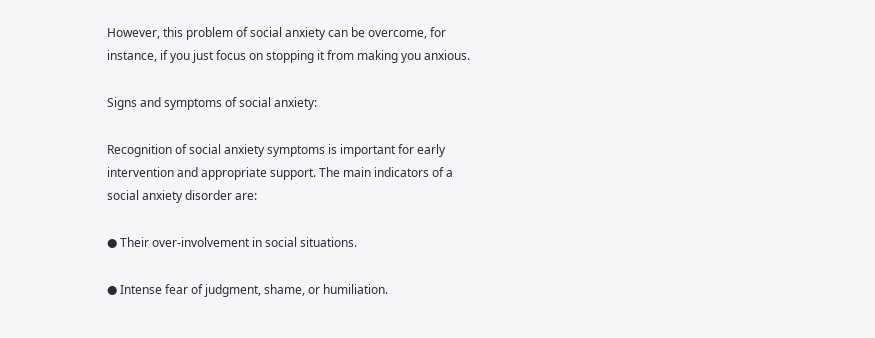However, this problem of social anxiety can be overcome, for instance, if you just focus on stopping it from making you anxious.

Signs and symptoms of social anxiety:

Recognition of social anxiety symptoms is important for early intervention and appropriate support. The main indicators of a social anxiety disorder are:

● Their over-involvement in social situations.

● Intense fear of judgment, shame, or humiliation.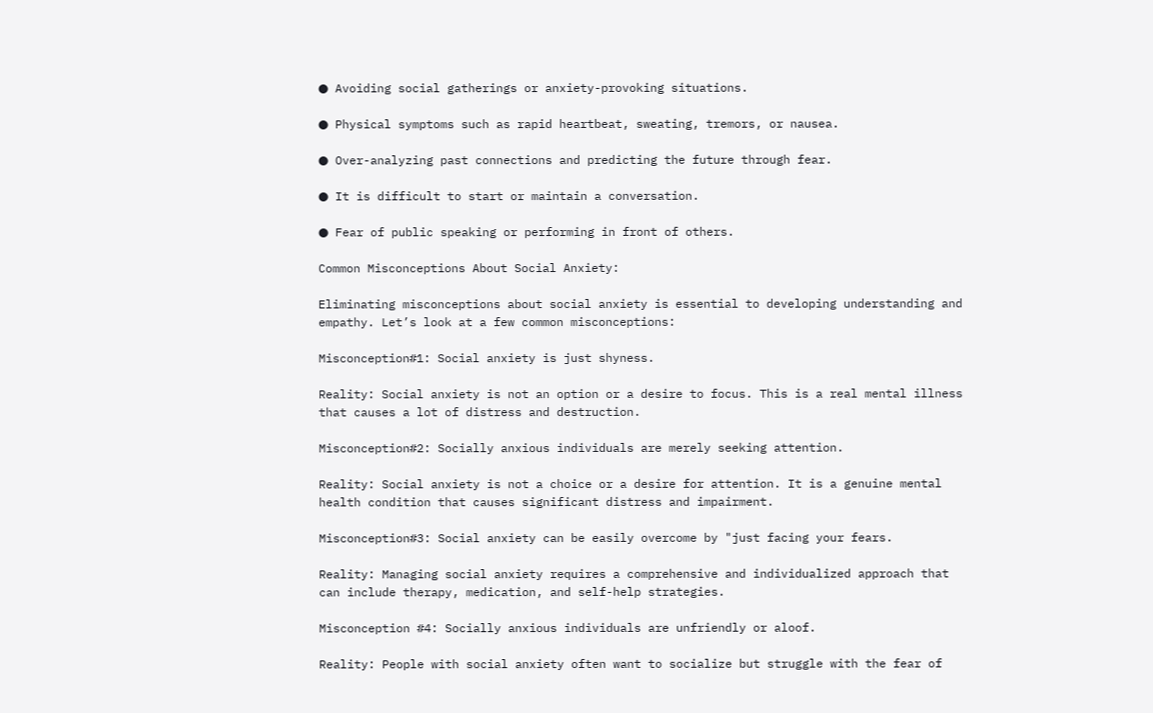● Avoiding social gatherings or anxiety-provoking situations.

● Physical symptoms such as rapid heartbeat, sweating, tremors, or nausea.

● Over-analyzing past connections and predicting the future through fear.

● It is difficult to start or maintain a conversation.

● Fear of public speaking or performing in front of others.

Common Misconceptions About Social Anxiety:

Eliminating misconceptions about social anxiety is essential to developing understanding and empathy. Let’s look at a few common misconceptions:

Misconception#1: Social anxiety is just shyness.

Reality: Social anxiety is not an option or a desire to focus. This is a real mental illness that causes a lot of distress and destruction.

Misconception#2: Socially anxious individuals are merely seeking attention.

Reality: Social anxiety is not a choice or a desire for attention. It is a genuine mental health condition that causes significant distress and impairment.

Misconception#3: Social anxiety can be easily overcome by "just facing your fears.

Reality: Managing social anxiety requires a comprehensive and individualized approach that can include therapy, medication, and self-help strategies.

Misconception #4: Socially anxious individuals are unfriendly or aloof.

Reality: People with social anxiety often want to socialize but struggle with the fear of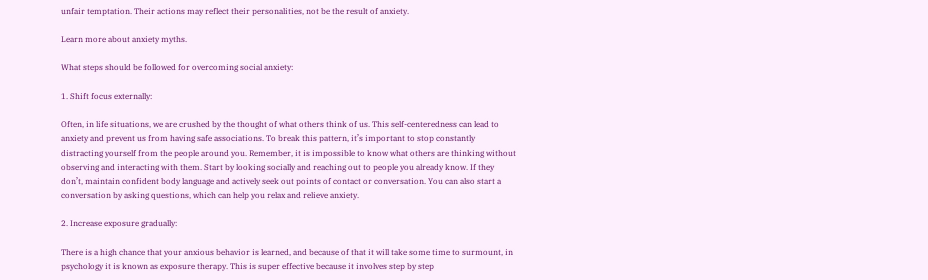unfair temptation. Their actions may reflect their personalities, not be the result of anxiety.

Learn more about anxiety myths.

What steps should be followed for overcoming social anxiety:

1. Shift focus externally:

Often, in life situations, we are crushed by the thought of what others think of us. This self-centeredness can lead to anxiety and prevent us from having safe associations. To break this pattern, it’s important to stop constantly distracting yourself from the people around you. Remember, it is impossible to know what others are thinking without observing and interacting with them. Start by looking socially and reaching out to people you already know. If they don’t, maintain confident body language and actively seek out points of contact or conversation. You can also start a conversation by asking questions, which can help you relax and relieve anxiety.

2. Increase exposure gradually:

There is a high chance that your anxious behavior is learned, and because of that it will take some time to surmount, in psychology it is known as exposure therapy. This is super effective because it involves step by step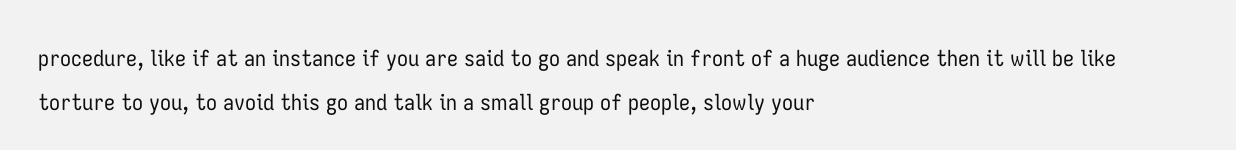procedure, like if at an instance if you are said to go and speak in front of a huge audience then it will be like torture to you, to avoid this go and talk in a small group of people, slowly your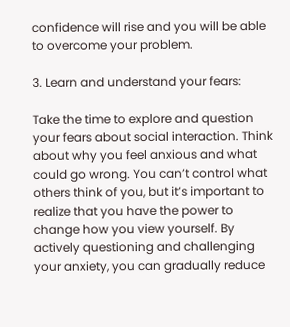confidence will rise and you will be able to overcome your problem.

3. Learn and understand your fears:

Take the time to explore and question your fears about social interaction. Think about why you feel anxious and what could go wrong. You can’t control what others think of you, but it’s important to realize that you have the power to change how you view yourself. By actively questioning and challenging your anxiety, you can gradually reduce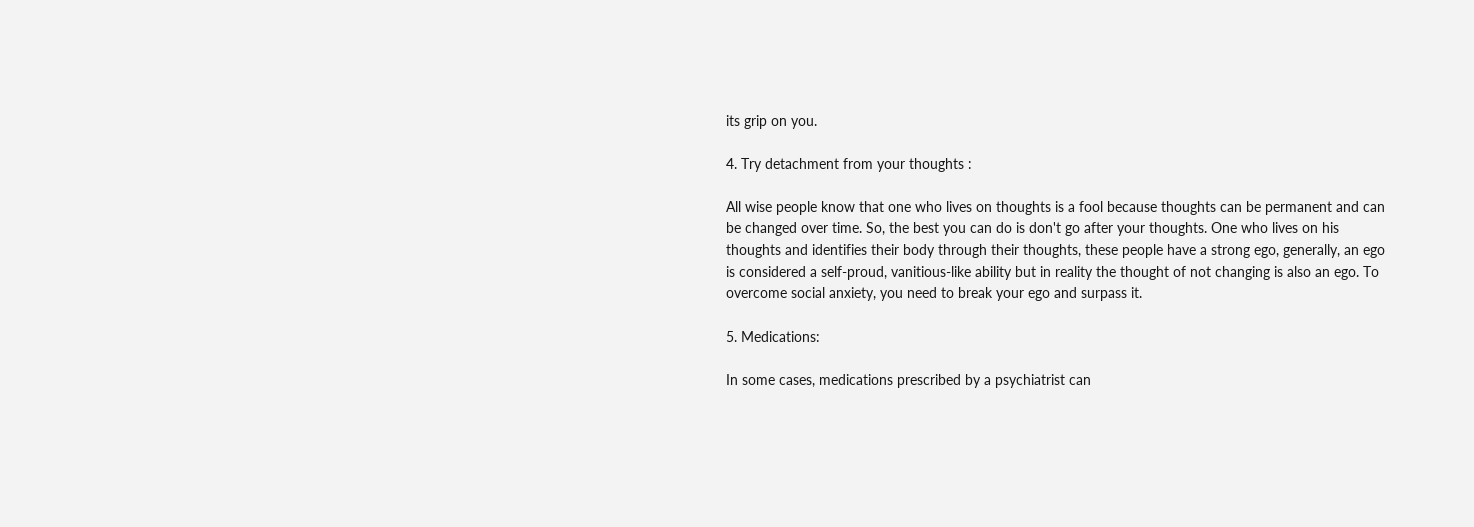its grip on you.

4. Try detachment from your thoughts :

All wise people know that one who lives on thoughts is a fool because thoughts can be permanent and can be changed over time. So, the best you can do is don't go after your thoughts. One who lives on his thoughts and identifies their body through their thoughts, these people have a strong ego, generally, an ego is considered a self-proud, vanitious-like ability but in reality the thought of not changing is also an ego. To overcome social anxiety, you need to break your ego and surpass it.

5. Medications:

In some cases, medications prescribed by a psychiatrist can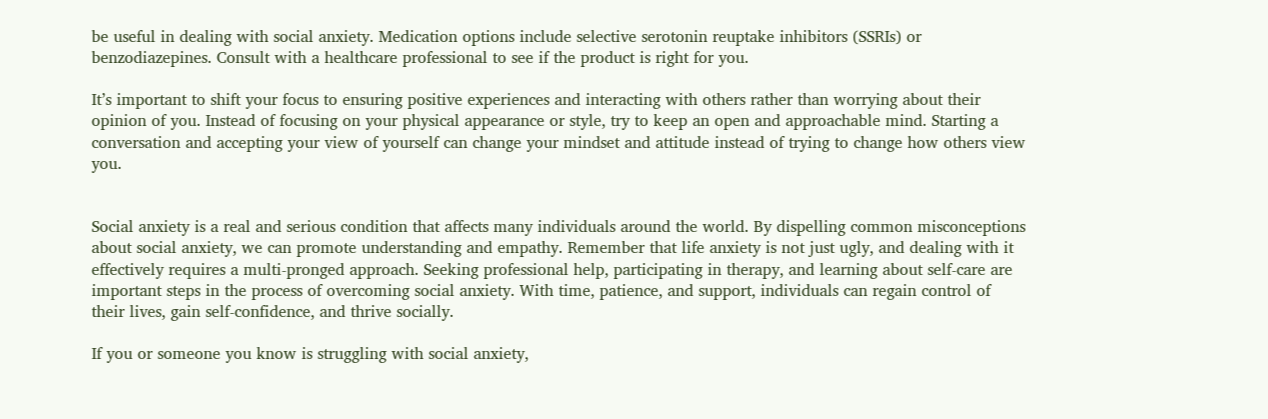be useful in dealing with social anxiety. Medication options include selective serotonin reuptake inhibitors (SSRIs) or benzodiazepines. Consult with a healthcare professional to see if the product is right for you.

It’s important to shift your focus to ensuring positive experiences and interacting with others rather than worrying about their opinion of you. Instead of focusing on your physical appearance or style, try to keep an open and approachable mind. Starting a conversation and accepting your view of yourself can change your mindset and attitude instead of trying to change how others view you.


Social anxiety is a real and serious condition that affects many individuals around the world. By dispelling common misconceptions about social anxiety, we can promote understanding and empathy. Remember that life anxiety is not just ugly, and dealing with it effectively requires a multi-pronged approach. Seeking professional help, participating in therapy, and learning about self-care are important steps in the process of overcoming social anxiety. With time, patience, and support, individuals can regain control of their lives, gain self-confidence, and thrive socially.

If you or someone you know is struggling with social anxiety,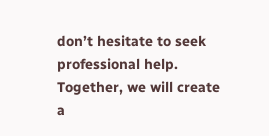don’t hesitate to seek professional help. Together, we will create a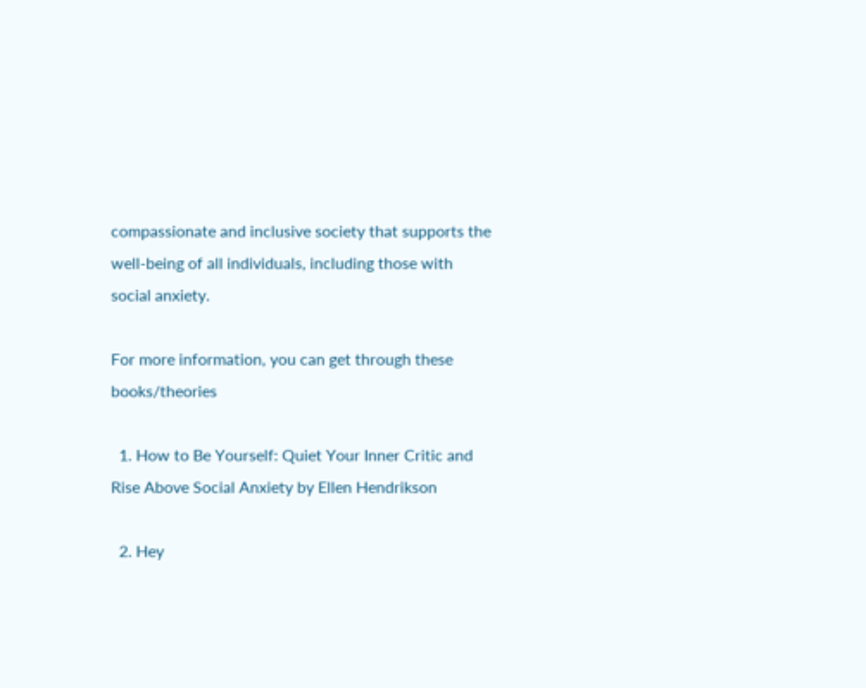compassionate and inclusive society that supports the well-being of all individuals, including those with social anxiety.

For more information, you can get through these books/theories

  1. How to Be Yourself: Quiet Your Inner Critic and Rise Above Social Anxiety by Ellen Hendrikson

  2. Hey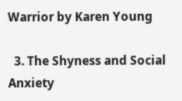Warrior by Karen Young

  3. The Shyness and Social Anxiety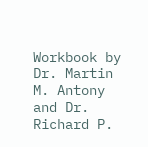Workbook by Dr. Martin M. Antony and Dr. Richard P.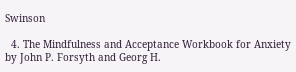Swinson

  4. The Mindfulness and Acceptance Workbook for Anxiety by John P. Forsyth and Georg H.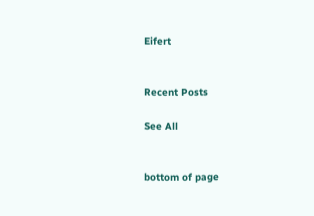Eifert


Recent Posts

See All


bottom of page